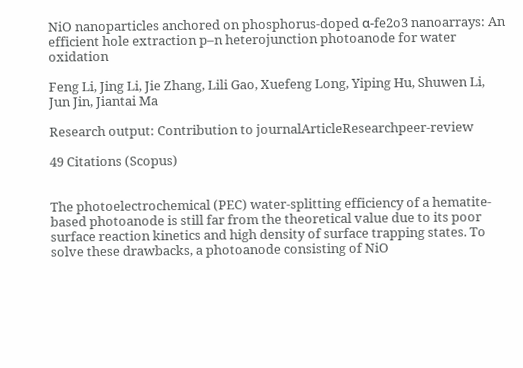NiO nanoparticles anchored on phosphorus-doped α-fe2o3 nanoarrays: An efficient hole extraction p–n heterojunction photoanode for water oxidation

Feng Li, Jing Li, Jie Zhang, Lili Gao, Xuefeng Long, Yiping Hu, Shuwen Li, Jun Jin, Jiantai Ma

Research output: Contribution to journalArticleResearchpeer-review

49 Citations (Scopus)


The photoelectrochemical (PEC) water-splitting efficiency of a hematite-based photoanode is still far from the theoretical value due to its poor surface reaction kinetics and high density of surface trapping states. To solve these drawbacks, a photoanode consisting of NiO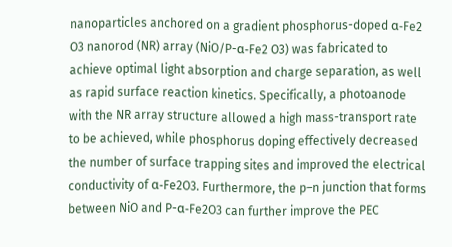nanoparticles anchored on a gradient phosphorus-doped α-Fe2 O3 nanorod (NR) array (NiO/P-α-Fe2 O3) was fabricated to achieve optimal light absorption and charge separation, as well as rapid surface reaction kinetics. Specifically, a photoanode with the NR array structure allowed a high mass-transport rate to be achieved, while phosphorus doping effectively decreased the number of surface trapping sites and improved the electrical conductivity of α-Fe2O3. Furthermore, the p–n junction that forms between NiO and P-α-Fe2O3 can further improve the PEC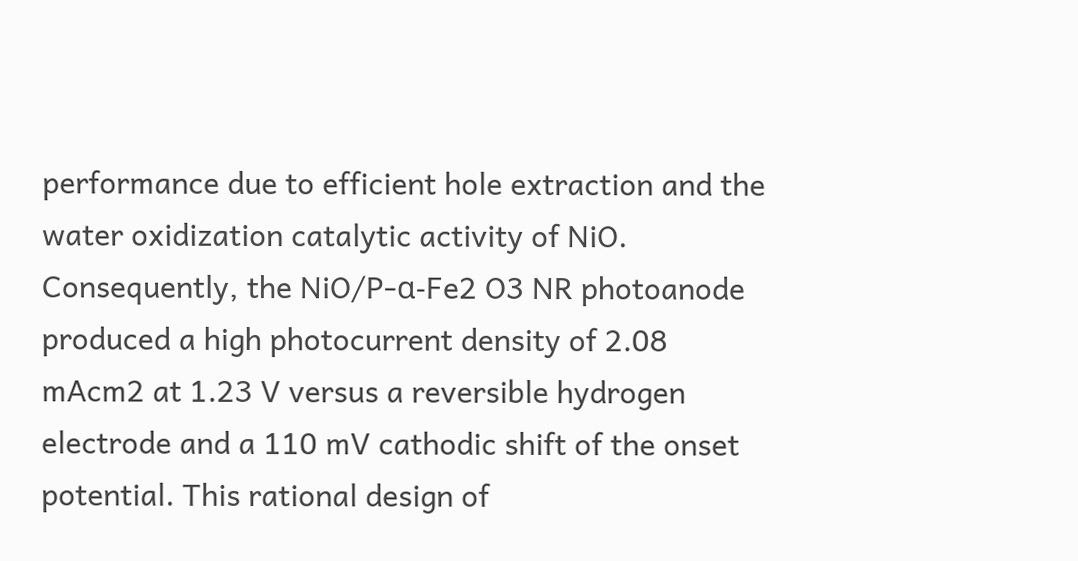performance due to efficient hole extraction and the water oxidization catalytic activity of NiO. Consequently, the NiO/P-α-Fe2 O3 NR photoanode produced a high photocurrent density of 2.08 mAcm2 at 1.23 V versus a reversible hydrogen electrode and a 110 mV cathodic shift of the onset potential. This rational design of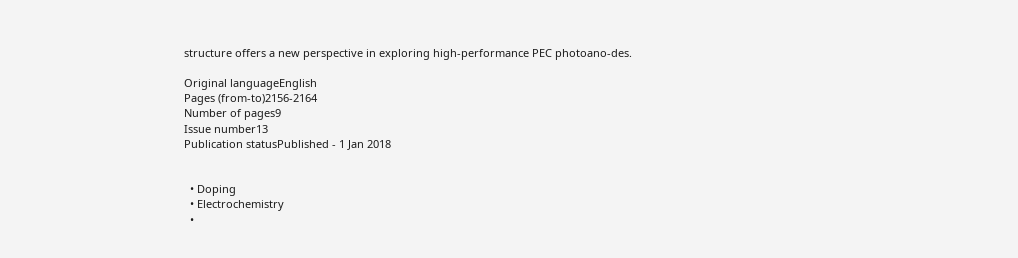structure offers a new perspective in exploring high-performance PEC photoano-des.

Original languageEnglish
Pages (from-to)2156-2164
Number of pages9
Issue number13
Publication statusPublished - 1 Jan 2018


  • Doping
  • Electrochemistry
  •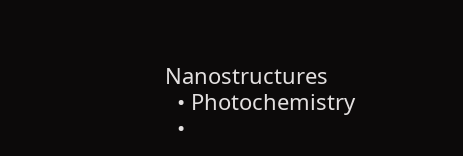Nanostructures
  • Photochemistry
  •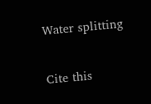Water splitting

Cite this